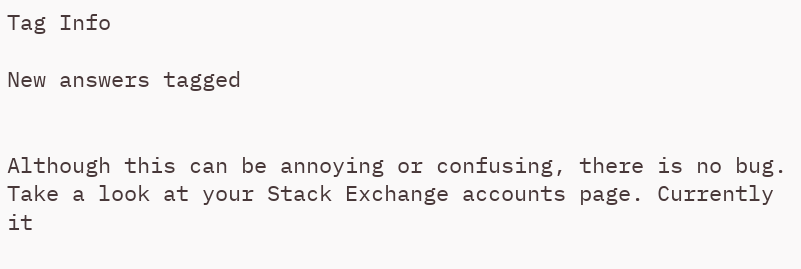Tag Info

New answers tagged


Although this can be annoying or confusing, there is no bug. Take a look at your Stack Exchange accounts page. Currently it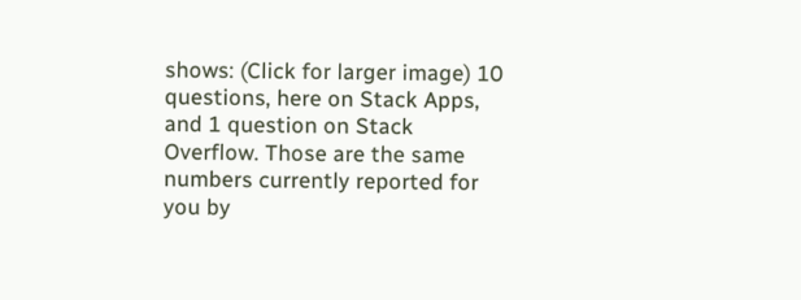shows: (Click for larger image) 10 questions, here on Stack Apps, and 1 question on Stack Overflow. Those are the same numbers currently reported for you by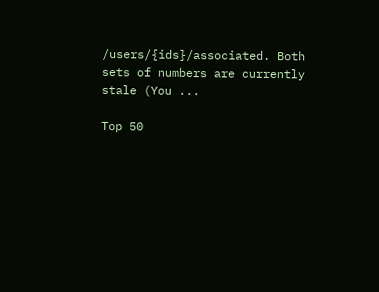/users/{ids}/associated. Both sets of numbers are currently stale (You ...

Top 50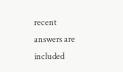recent answers are included